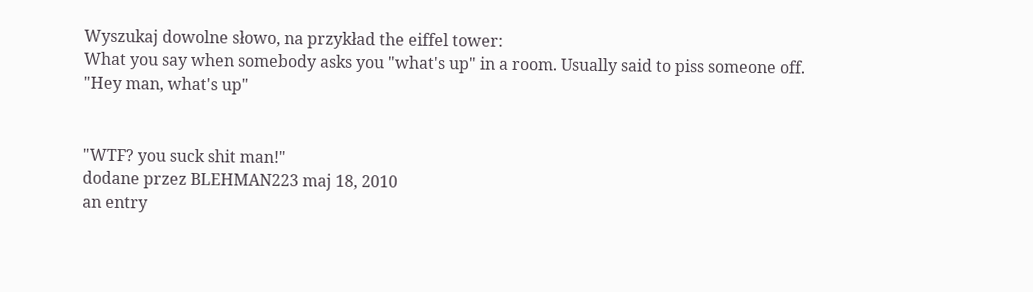Wyszukaj dowolne słowo, na przykład the eiffel tower:
What you say when somebody asks you "what's up" in a room. Usually said to piss someone off.
"Hey man, what's up"


"WTF? you suck shit man!"
dodane przez BLEHMAN223 maj 18, 2010
an entry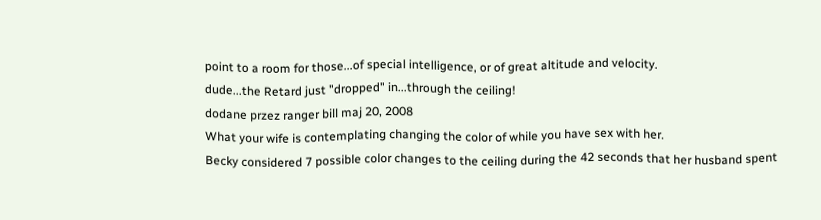point to a room for those...of special intelligence, or of great altitude and velocity.
dude...the Retard just "dropped" in...through the ceiling!
dodane przez ranger bill maj 20, 2008
What your wife is contemplating changing the color of while you have sex with her.
Becky considered 7 possible color changes to the ceiling during the 42 seconds that her husband spent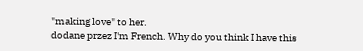"making love" to her.
dodane przez I'm French. Why do you think I have this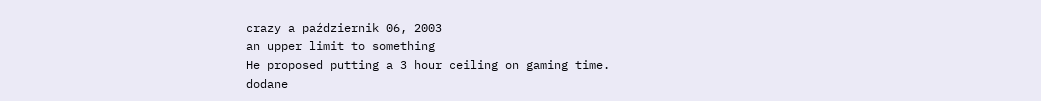crazy a październik 06, 2003
an upper limit to something
He proposed putting a 3 hour ceiling on gaming time.
dodane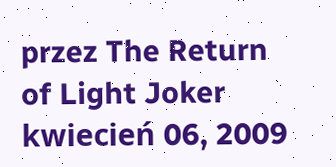przez The Return of Light Joker kwiecień 06, 2009